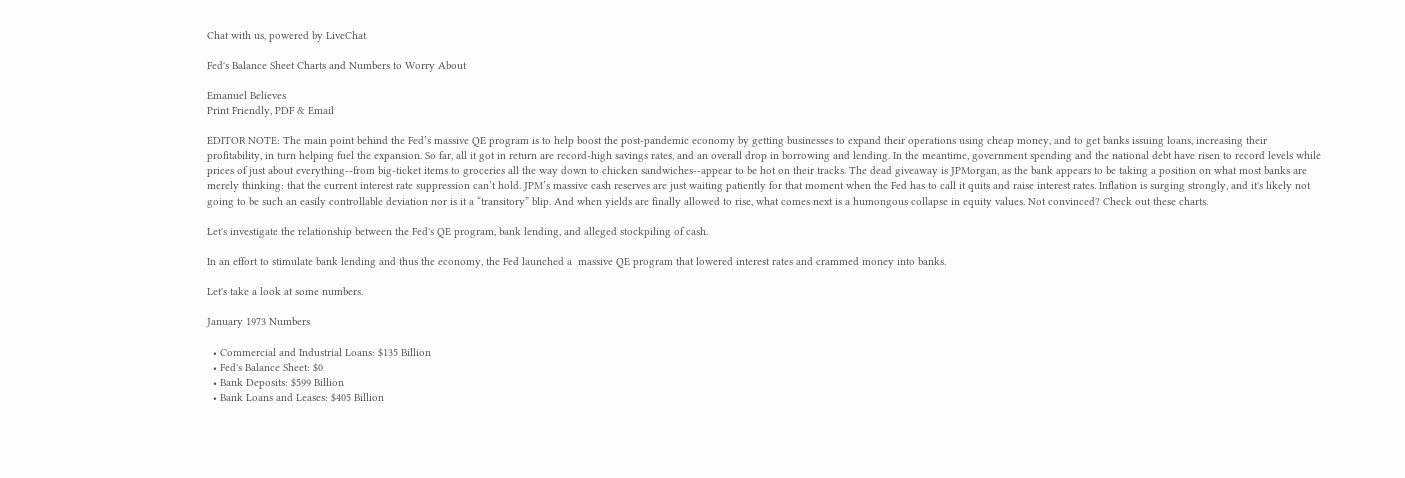Chat with us, powered by LiveChat

Fed's Balance Sheet Charts and Numbers to Worry About

Emanuel Believes
Print Friendly, PDF & Email

EDITOR NOTE: The main point behind the Fed’s massive QE program is to help boost the post-pandemic economy by getting businesses to expand their operations using cheap money, and to get banks issuing loans, increasing their profitability, in turn helping fuel the expansion. So far, all it got in return are record-high savings rates, and an overall drop in borrowing and lending. In the meantime, government spending and the national debt have risen to record levels while prices of just about everything--from big-ticket items to groceries all the way down to chicken sandwiches--appear to be hot on their tracks. The dead giveaway is JPMorgan, as the bank appears to be taking a position on what most banks are merely thinking: that the current interest rate suppression can’t hold. JPM’s massive cash reserves are just waiting patiently for that moment when the Fed has to call it quits and raise interest rates. Inflation is surging strongly, and it's likely not going to be such an easily controllable deviation nor is it a “transitory” blip. And when yields are finally allowed to rise, what comes next is a humongous collapse in equity values. Not convinced? Check out these charts.

Let's investigate the relationship between the Fed's QE program, bank lending, and alleged stockpiling of cash.

In an effort to stimulate bank lending and thus the economy, the Fed launched a  massive QE program that lowered interest rates and crammed money into banks.

Let's take a look at some numbers.

January 1973 Numbers

  • Commercial and Industrial Loans: $135 Billion
  • Fed's Balance Sheet: $0
  • Bank Deposits: $599 Billion
  • Bank Loans and Leases: $405 Billion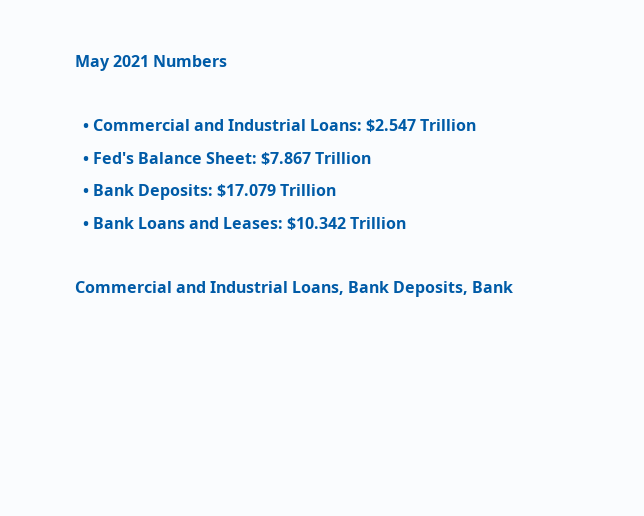May 2021 Numbers

  • Commercial and Industrial Loans: $2.547 Trillion
  • Fed's Balance Sheet: $7.867 Trillion
  • Bank Deposits: $17.079 Trillion
  • Bank Loans and Leases: $10.342 Trillion

Commercial and Industrial Loans, Bank Deposits, Bank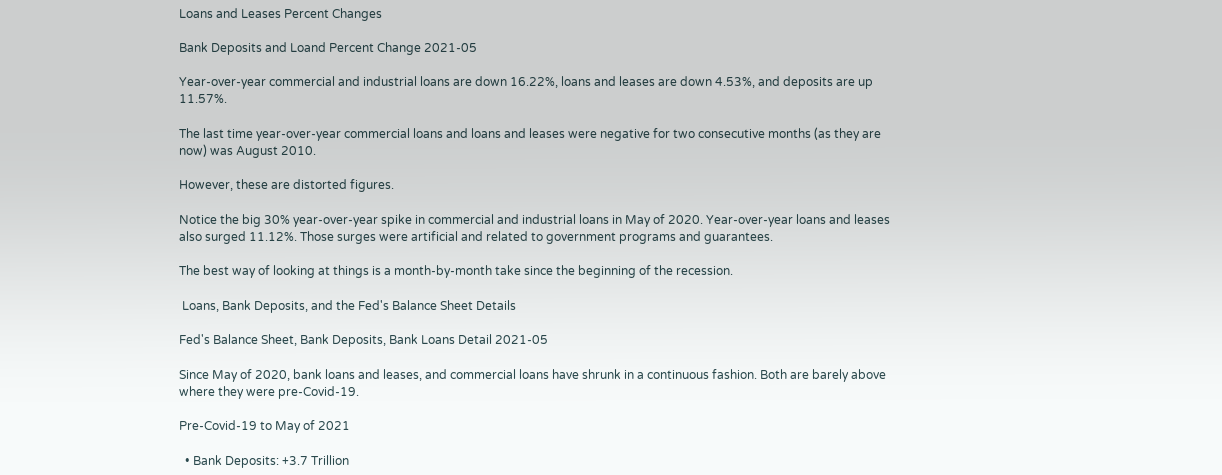Loans and Leases Percent Changes

Bank Deposits and Loand Percent Change 2021-05

Year-over-year commercial and industrial loans are down 16.22%, loans and leases are down 4.53%, and deposits are up 11.57%.

The last time year-over-year commercial loans and loans and leases were negative for two consecutive months (as they are now) was August 2010.

However, these are distorted figures.

Notice the big 30% year-over-year spike in commercial and industrial loans in May of 2020. Year-over-year loans and leases also surged 11.12%. Those surges were artificial and related to government programs and guarantees.

The best way of looking at things is a month-by-month take since the beginning of the recession.

 Loans, Bank Deposits, and the Fed's Balance Sheet Details

Fed's Balance Sheet, Bank Deposits, Bank Loans Detail 2021-05

Since May of 2020, bank loans and leases, and commercial loans have shrunk in a continuous fashion. Both are barely above where they were pre-Covid-19.

Pre-Covid-19 to May of 2021

  • Bank Deposits: +3.7 Trillion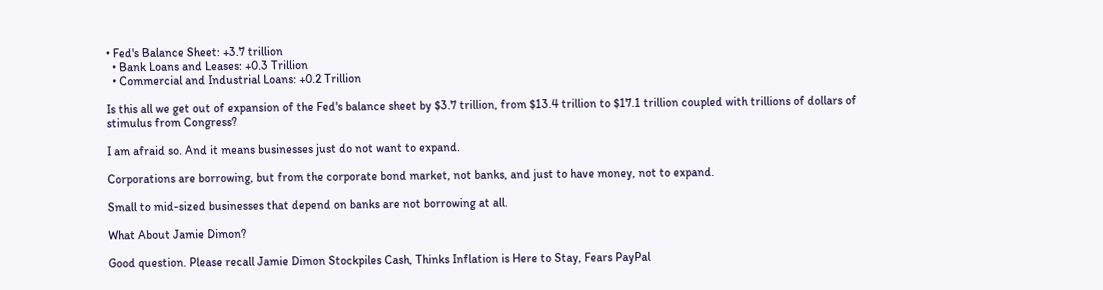• Fed's Balance Sheet: +3.7 trillion
  • Bank Loans and Leases: +0.3 Trillion
  • Commercial and Industrial Loans: +0.2 Trillion

Is this all we get out of expansion of the Fed's balance sheet by $3.7 trillion, from $13.4 trillion to $17.1 trillion coupled with trillions of dollars of stimulus from Congress?

I am afraid so. And it means businesses just do not want to expand.

Corporations are borrowing, but from the corporate bond market, not banks, and just to have money, not to expand.

Small to mid-sized businesses that depend on banks are not borrowing at all.

What About Jamie Dimon?

Good question. Please recall Jamie Dimon Stockpiles Cash, Thinks Inflation is Here to Stay, Fears PayPal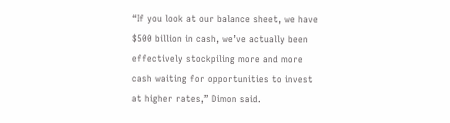“If you look at our balance sheet, we have $500 billion in cash, we’ve actually been effectively stockpiling more and more cash waiting for opportunities to invest at higher rates,” Dimon said.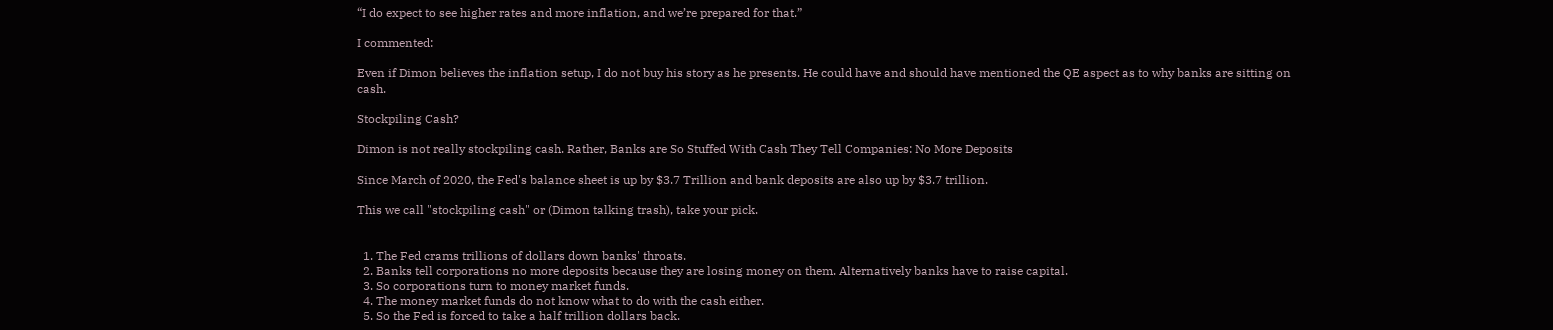“I do expect to see higher rates and more inflation, and we’re prepared for that.”

I commented:

Even if Dimon believes the inflation setup, I do not buy his story as he presents. He could have and should have mentioned the QE aspect as to why banks are sitting on cash.

Stockpiling Cash?

Dimon is not really stockpiling cash. Rather, Banks are So Stuffed With Cash They Tell Companies: No More Deposits

Since March of 2020, the Fed's balance sheet is up by $3.7 Trillion and bank deposits are also up by $3.7 trillion.

This we call "stockpiling cash" or (Dimon talking trash), take your pick.


  1. The Fed crams trillions of dollars down banks' throats.
  2. Banks tell corporations no more deposits because they are losing money on them. Alternatively banks have to raise capital.
  3. So corporations turn to money market funds.
  4. The money market funds do not know what to do with the cash either.
  5. So the Fed is forced to take a half trillion dollars back.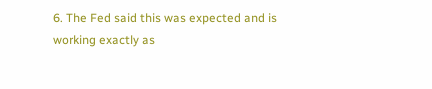6. The Fed said this was expected and is working exactly as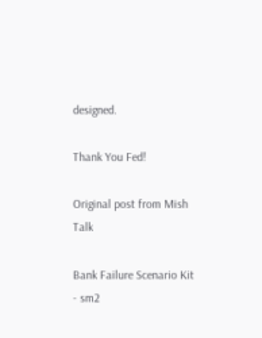designed.

Thank You Fed!

Original post from Mish Talk

Bank Failure Scenario Kit - sm2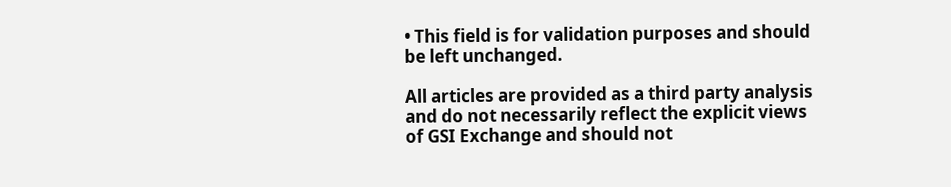• This field is for validation purposes and should be left unchanged.

All articles are provided as a third party analysis and do not necessarily reflect the explicit views of GSI Exchange and should not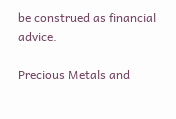be construed as financial advice.

Precious Metals and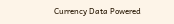Currency Data Powered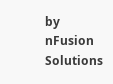by nFusion Solutions